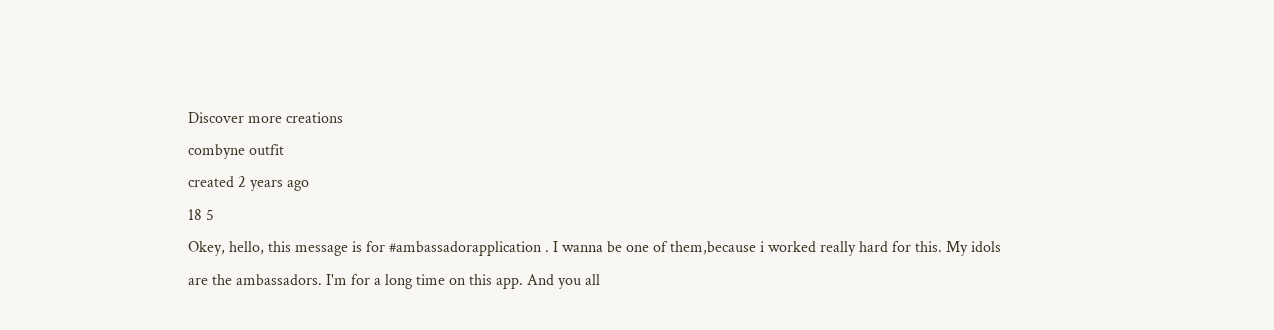Discover more creations
combyne outfit
created 2 years ago
18 5
Okey, hello, this message is for #ambassadorapplication . I wanna be one of them,because i worked really hard for this. My idols are the ambassadors. I'm for a long time on this app. And you all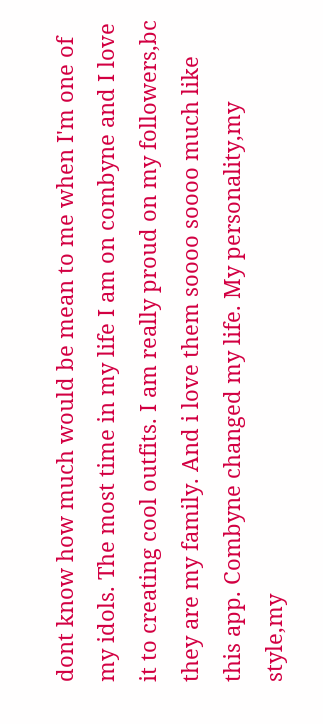dont know how much would be mean to me when I'm one of my idols. The most time in my life I am on combyne and I love it to creating cool outfits. I am really proud on my followers,bc they are my family. And i love them soooo soooo much like this app. Combyne changed my life. My personality,my style,my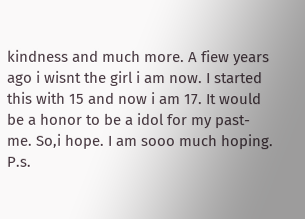kindness and much more. A fiew years ago i wisnt the girl i am now. I started this with 15 and now i am 17. It would be a honor to be a idol for my past-me. So,i hope. I am sooo much hoping. P.s.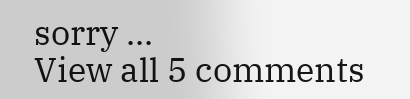sorry ...
View all 5 comments